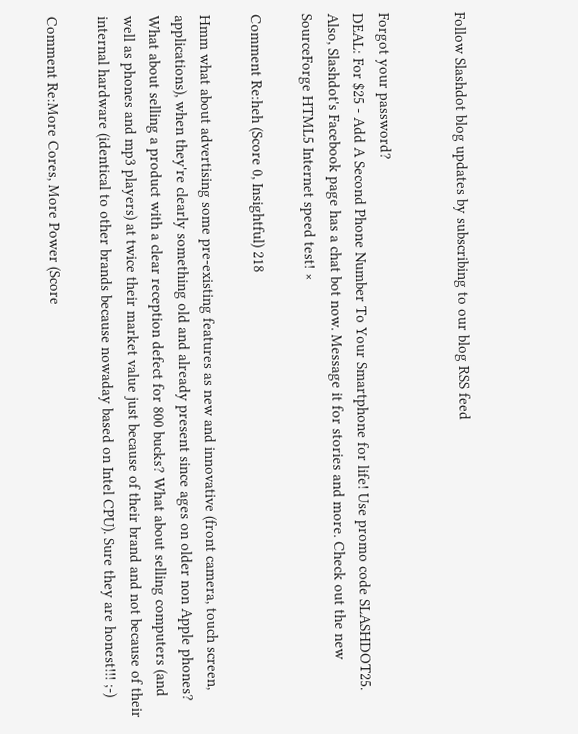Follow Slashdot blog updates by subscribing to our blog RSS feed


Forgot your password?
DEAL: For $25 - Add A Second Phone Number To Your Smartphone for life! Use promo code SLASHDOT25. Also, Slashdot's Facebook page has a chat bot now. Message it for stories and more. Check out the new SourceForge HTML5 Internet speed test! ×

Comment Re:heh (Score 0, Insightful) 218

Hmm what about advertising some pre-existing features as new and innovative (front camera, touch screen, applications), when they're clearly something old and already present since ages on older non Apple phones? What about selling a product with a clear reception defect for 800 bucks? What about selling computers (and well as phones and mp3 players) at twice their market value just because of their brand and not because of their internal hardware (identical to other brands because nowaday based on Intel CPU). Sure they are honest!!! ;-)

Comment Re:More Cores, More Power (Score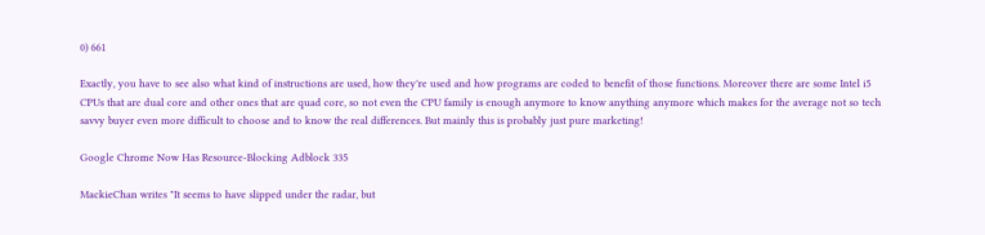0) 661

Exactly, you have to see also what kind of instructions are used, how they're used and how programs are coded to benefit of those functions. Moreover there are some Intel i5 CPUs that are dual core and other ones that are quad core, so not even the CPU family is enough anymore to know anything anymore which makes for the average not so tech savvy buyer even more difficult to choose and to know the real differences. But mainly this is probably just pure marketing!

Google Chrome Now Has Resource-Blocking Adblock 335

MackieChan writes "It seems to have slipped under the radar, but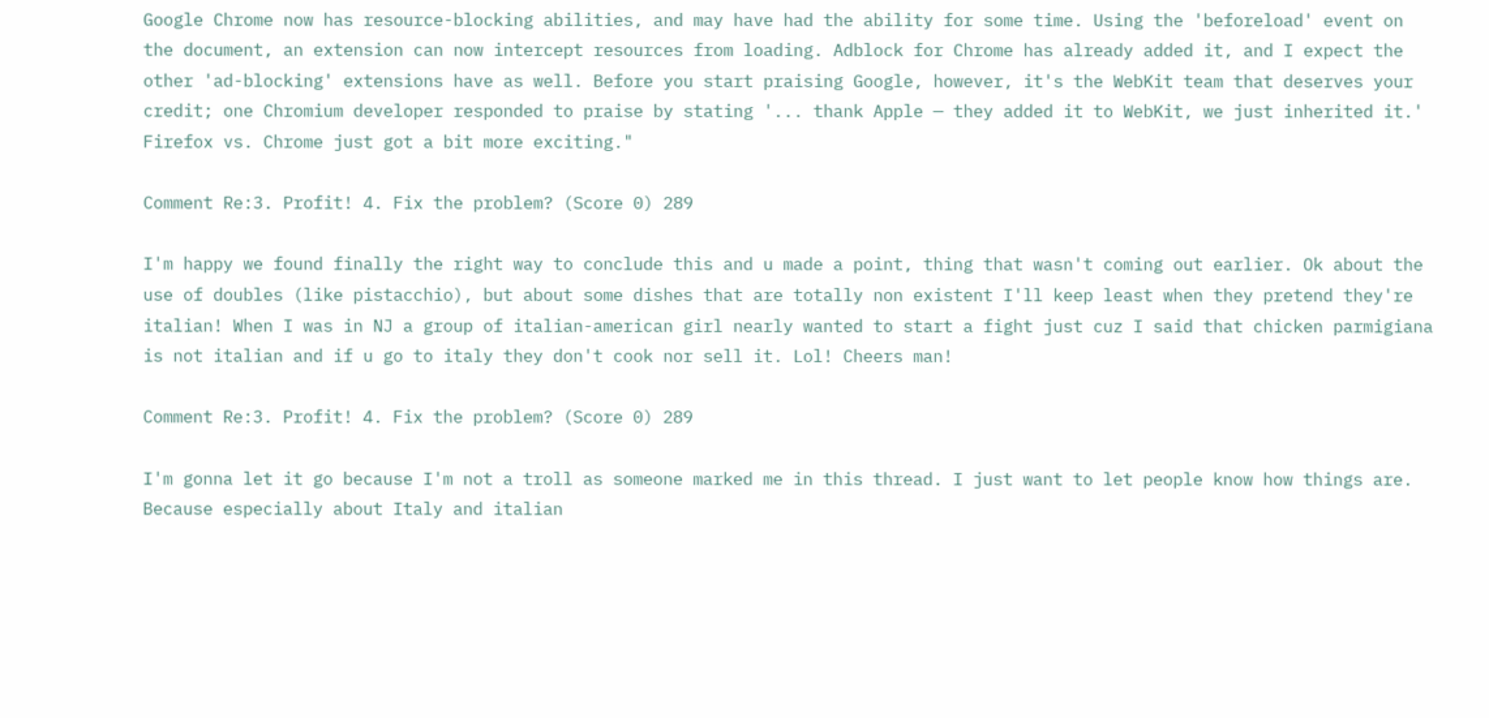Google Chrome now has resource-blocking abilities, and may have had the ability for some time. Using the 'beforeload' event on the document, an extension can now intercept resources from loading. Adblock for Chrome has already added it, and I expect the other 'ad-blocking' extensions have as well. Before you start praising Google, however, it's the WebKit team that deserves your credit; one Chromium developer responded to praise by stating '... thank Apple — they added it to WebKit, we just inherited it.' Firefox vs. Chrome just got a bit more exciting."

Comment Re:3. Profit! 4. Fix the problem? (Score 0) 289

I'm happy we found finally the right way to conclude this and u made a point, thing that wasn't coming out earlier. Ok about the use of doubles (like pistacchio), but about some dishes that are totally non existent I'll keep least when they pretend they're italian! When I was in NJ a group of italian-american girl nearly wanted to start a fight just cuz I said that chicken parmigiana is not italian and if u go to italy they don't cook nor sell it. Lol! Cheers man!

Comment Re:3. Profit! 4. Fix the problem? (Score 0) 289

I'm gonna let it go because I'm not a troll as someone marked me in this thread. I just want to let people know how things are. Because especially about Italy and italian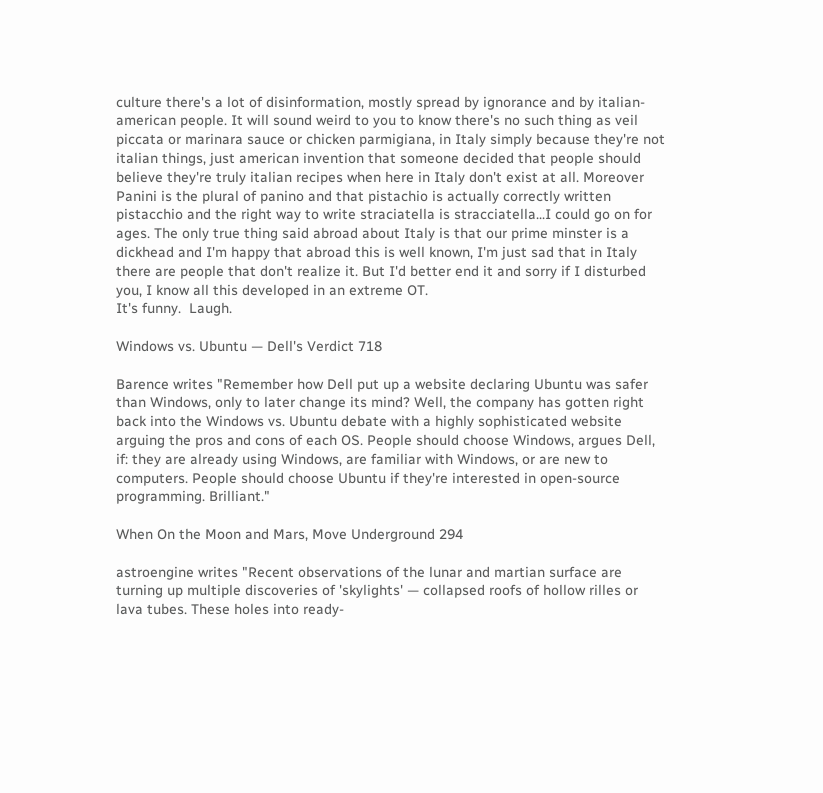culture there's a lot of disinformation, mostly spread by ignorance and by italian-american people. It will sound weird to you to know there's no such thing as veil piccata or marinara sauce or chicken parmigiana, in Italy simply because they're not italian things, just american invention that someone decided that people should believe they're truly italian recipes when here in Italy don't exist at all. Moreover Panini is the plural of panino and that pistachio is actually correctly written pistacchio and the right way to write straciatella is stracciatella...I could go on for ages. The only true thing said abroad about Italy is that our prime minster is a dickhead and I'm happy that abroad this is well known, I'm just sad that in Italy there are people that don't realize it. But I'd better end it and sorry if I disturbed you, I know all this developed in an extreme OT.
It's funny.  Laugh.

Windows vs. Ubuntu — Dell's Verdict 718

Barence writes "Remember how Dell put up a website declaring Ubuntu was safer than Windows, only to later change its mind? Well, the company has gotten right back into the Windows vs. Ubuntu debate with a highly sophisticated website arguing the pros and cons of each OS. People should choose Windows, argues Dell, if: they are already using Windows, are familiar with Windows, or are new to computers. People should choose Ubuntu if they're interested in open-source programming. Brilliant."

When On the Moon and Mars, Move Underground 294

astroengine writes "Recent observations of the lunar and martian surface are turning up multiple discoveries of 'skylights' — collapsed roofs of hollow rilles or lava tubes. These holes into ready-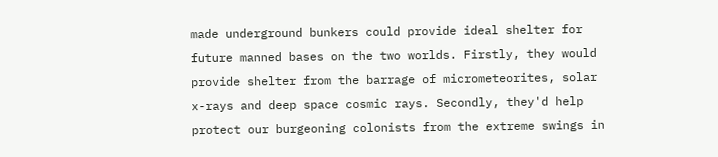made underground bunkers could provide ideal shelter for future manned bases on the two worlds. Firstly, they would provide shelter from the barrage of micrometeorites, solar x-rays and deep space cosmic rays. Secondly, they'd help protect our burgeoning colonists from the extreme swings in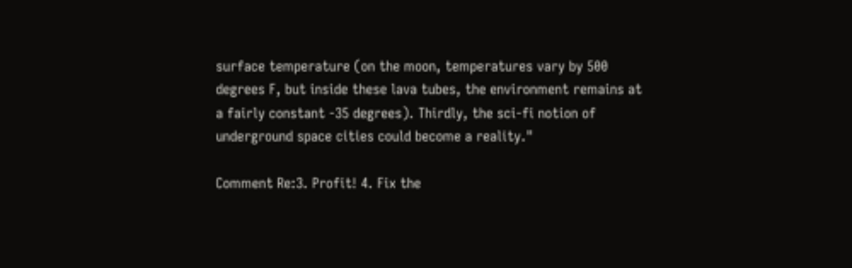surface temperature (on the moon, temperatures vary by 500 degrees F, but inside these lava tubes, the environment remains at a fairly constant -35 degrees). Thirdly, the sci-fi notion of underground space cities could become a reality."

Comment Re:3. Profit! 4. Fix the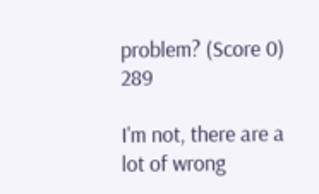problem? (Score 0) 289

I'm not, there are a lot of wrong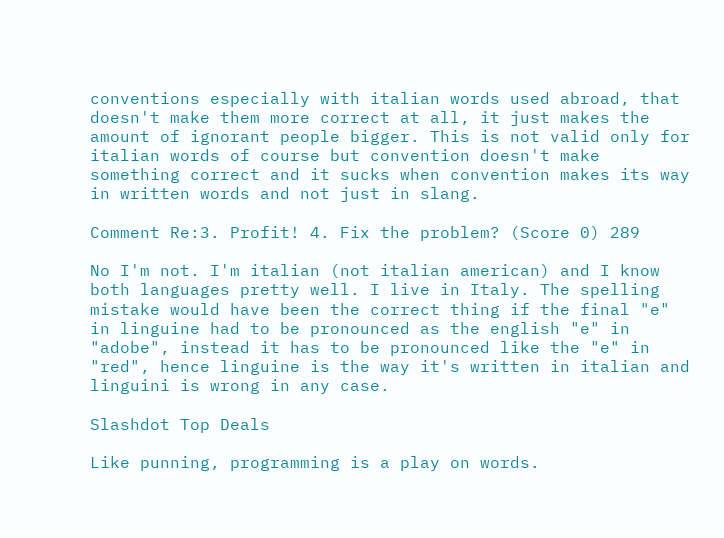conventions especially with italian words used abroad, that doesn't make them more correct at all, it just makes the amount of ignorant people bigger. This is not valid only for italian words of course but convention doesn't make something correct and it sucks when convention makes its way in written words and not just in slang.

Comment Re:3. Profit! 4. Fix the problem? (Score 0) 289

No I'm not. I'm italian (not italian american) and I know both languages pretty well. I live in Italy. The spelling mistake would have been the correct thing if the final "e" in linguine had to be pronounced as the english "e" in "adobe", instead it has to be pronounced like the "e" in "red", hence linguine is the way it's written in italian and linguini is wrong in any case.

Slashdot Top Deals

Like punning, programming is a play on words.